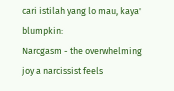cari istilah yang lo mau, kaya' blumpkin:
Narcgasm - the overwhelming joy a narcissist feels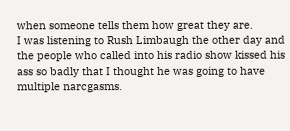when someone tells them how great they are.
I was listening to Rush Limbaugh the other day and the people who called into his radio show kissed his ass so badly that I thought he was going to have multiple narcgasms.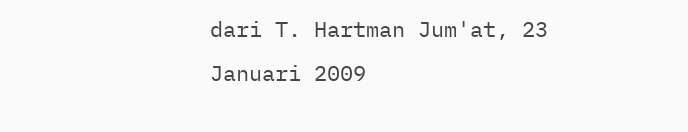dari T. Hartman Jum'at, 23 Januari 2009